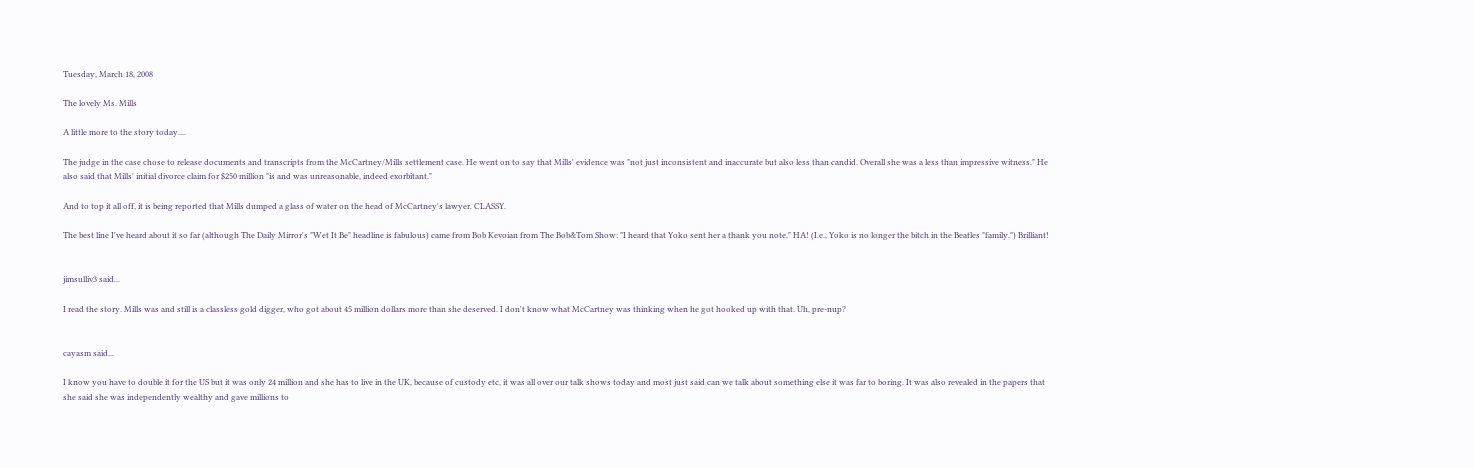Tuesday, March 18, 2008

The lovely Ms. Mills

A little more to the story today....

The judge in the case chose to release documents and transcripts from the McCartney/Mills settlement case. He went on to say that Mills' evidence was "not just inconsistent and inaccurate but also less than candid. Overall she was a less than impressive witness." He also said that Mills' initial divorce claim for $250 million "is and was unreasonable, indeed exorbitant."

And to top it all off, it is being reported that Mills dumped a glass of water on the head of McCartney's lawyer. CLASSY.

The best line I've heard about it so far (although The Daily Mirror's "Wet It Be" headline is fabulous) came from Bob Kevoian from The Bob&Tom Show: "I heard that Yoko sent her a thank you note." HA! (I.e., Yoko is no longer the bitch in the Beatles "family.") Brilliant!


jimsulliv3 said...

I read the story. Mills was and still is a classless gold digger, who got about 45 million dollars more than she deserved. I don't know what McCartney was thinking when he got hooked up with that. Uh, pre-nup?


cayasm said...

I know you have to double it for the US but it was only 24 million and she has to live in the UK, because of custody etc, it was all over our talk shows today and most just said can we talk about something else it was far to boring. It was also revealed in the papers that she said she was independently wealthy and gave millions to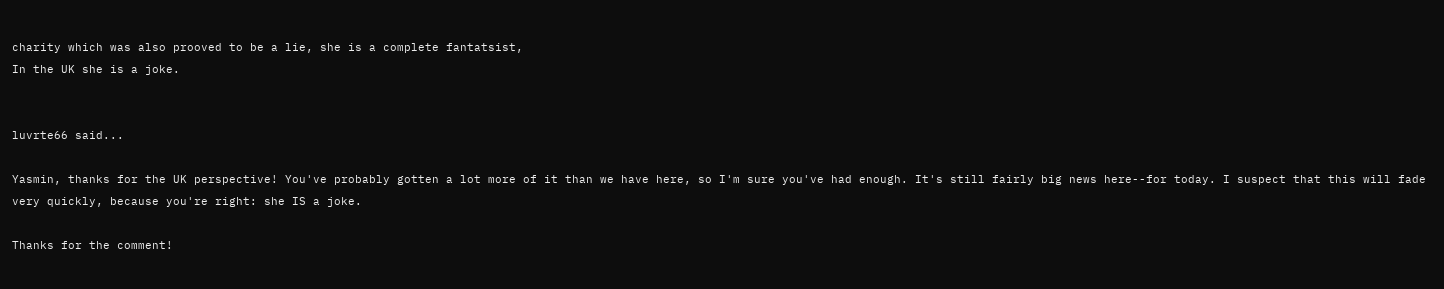charity which was also prooved to be a lie, she is a complete fantatsist,
In the UK she is a joke.


luvrte66 said...

Yasmin, thanks for the UK perspective! You've probably gotten a lot more of it than we have here, so I'm sure you've had enough. It's still fairly big news here--for today. I suspect that this will fade very quickly, because you're right: she IS a joke.

Thanks for the comment!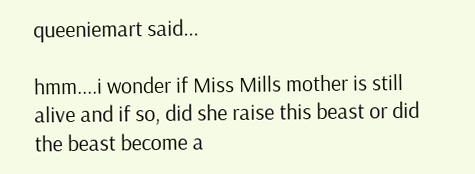queeniemart said...

hmm....i wonder if Miss Mills mother is still alive and if so, did she raise this beast or did the beast become a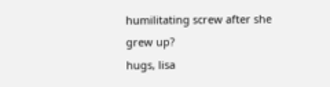humilitating screw after she grew up?
hugs, lisa